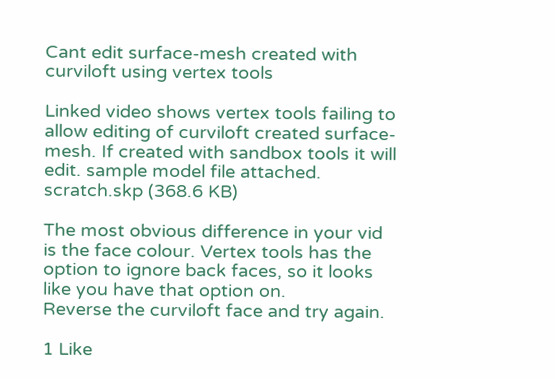Cant edit surface-mesh created with curviloft using vertex tools

Linked video shows vertex tools failing to allow editing of curviloft created surface-mesh. If created with sandbox tools it will edit. sample model file attached.
scratch.skp (368.6 KB)

The most obvious difference in your vid is the face colour. Vertex tools has the option to ignore back faces, so it looks like you have that option on.
Reverse the curviloft face and try again.

1 Like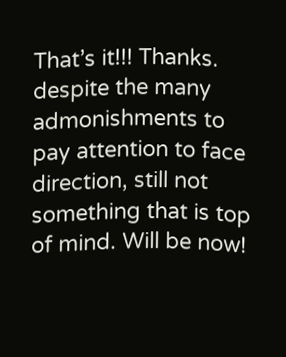That’s it!!! Thanks. despite the many admonishments to pay attention to face direction, still not something that is top of mind. Will be now!